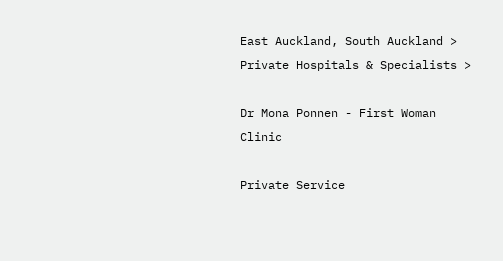East Auckland, South Auckland > Private Hospitals & Specialists >

Dr Mona Ponnen - First Woman Clinic

Private Service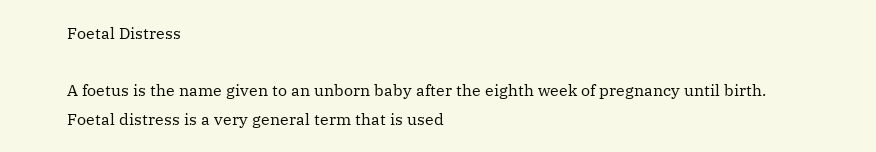Foetal Distress

A foetus is the name given to an unborn baby after the eighth week of pregnancy until birth. Foetal distress is a very general term that is used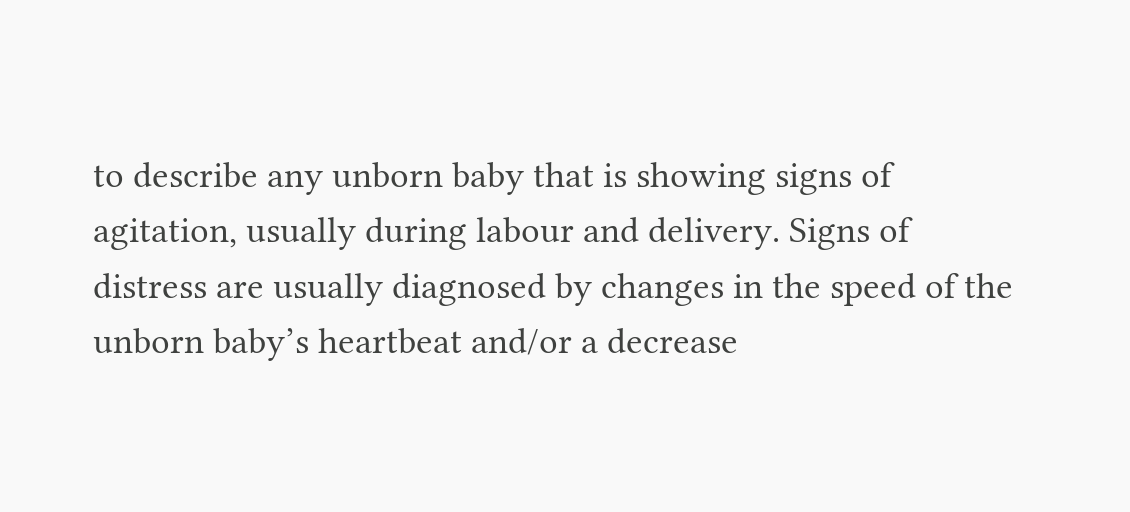to describe any unborn baby that is showing signs of agitation, usually during labour and delivery. Signs of distress are usually diagnosed by changes in the speed of the unborn baby’s heartbeat and/or a decrease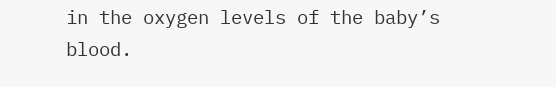in the oxygen levels of the baby’s blood.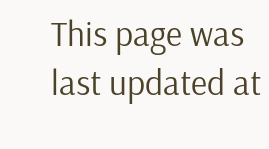This page was last updated at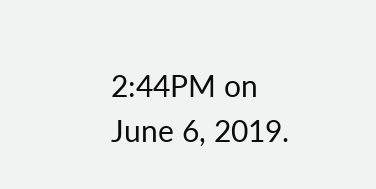2:44PM on June 6, 2019.